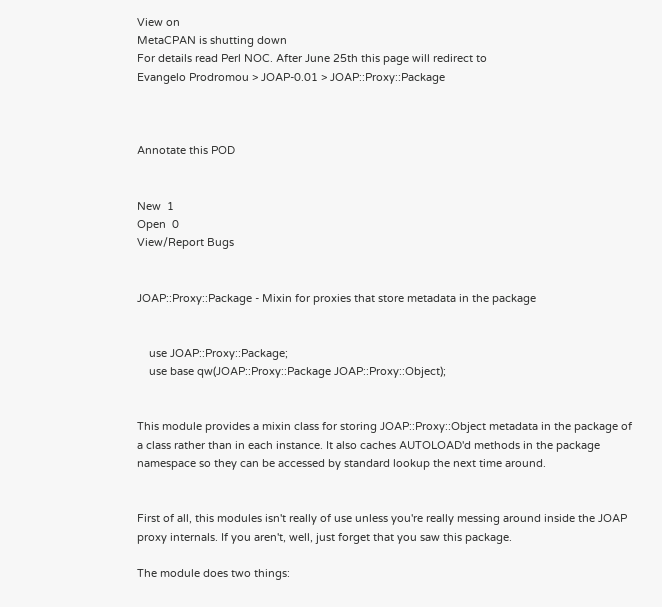View on
MetaCPAN is shutting down
For details read Perl NOC. After June 25th this page will redirect to
Evangelo Prodromou > JOAP-0.01 > JOAP::Proxy::Package



Annotate this POD


New  1
Open  0
View/Report Bugs


JOAP::Proxy::Package - Mixin for proxies that store metadata in the package


    use JOAP::Proxy::Package;
    use base qw(JOAP::Proxy::Package JOAP::Proxy::Object);


This module provides a mixin class for storing JOAP::Proxy::Object metadata in the package of a class rather than in each instance. It also caches AUTOLOAD'd methods in the package namespace so they can be accessed by standard lookup the next time around.


First of all, this modules isn't really of use unless you're really messing around inside the JOAP proxy internals. If you aren't, well, just forget that you saw this package.

The module does two things: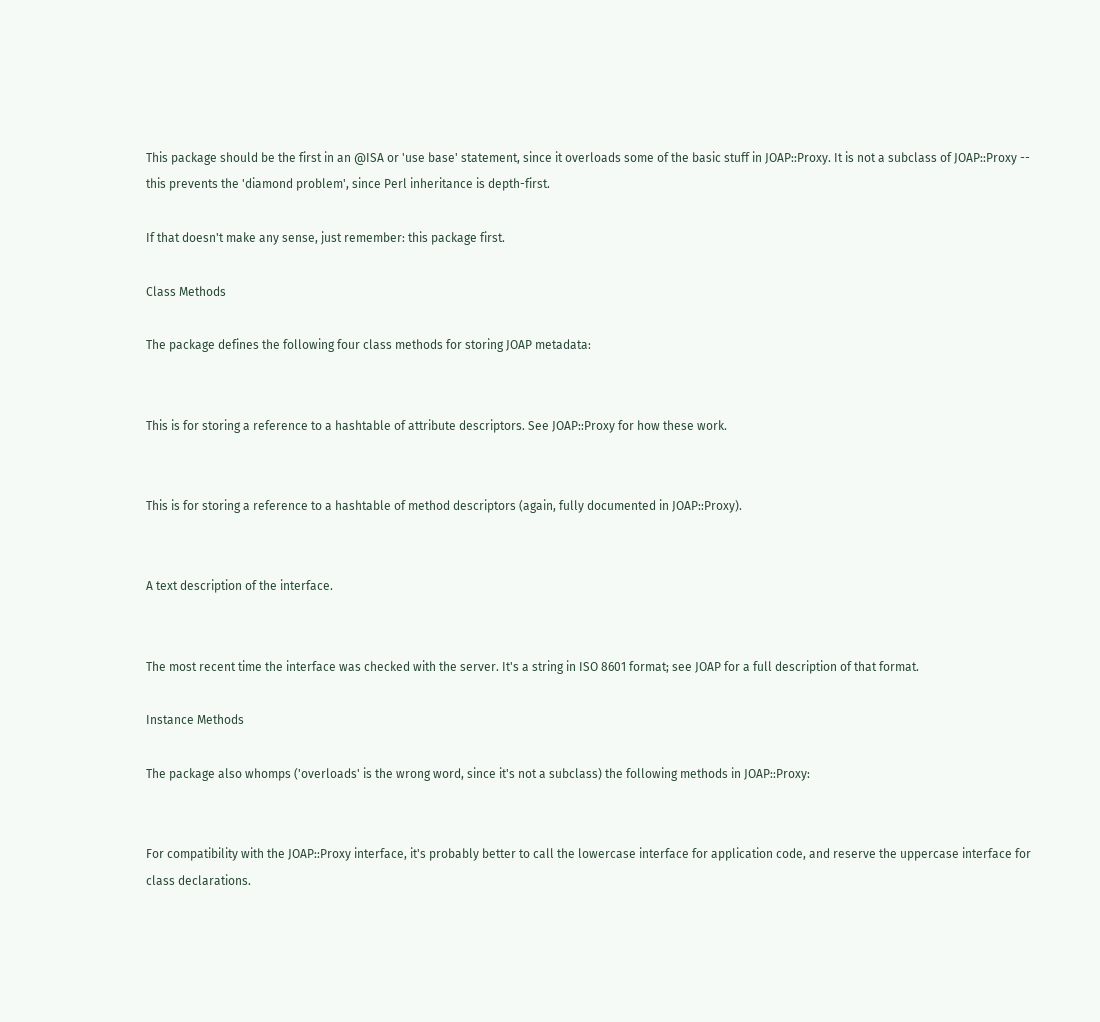This package should be the first in an @ISA or 'use base' statement, since it overloads some of the basic stuff in JOAP::Proxy. It is not a subclass of JOAP::Proxy -- this prevents the 'diamond problem', since Perl inheritance is depth-first.

If that doesn't make any sense, just remember: this package first.

Class Methods

The package defines the following four class methods for storing JOAP metadata:


This is for storing a reference to a hashtable of attribute descriptors. See JOAP::Proxy for how these work.


This is for storing a reference to a hashtable of method descriptors (again, fully documented in JOAP::Proxy).


A text description of the interface.


The most recent time the interface was checked with the server. It's a string in ISO 8601 format; see JOAP for a full description of that format.

Instance Methods

The package also whomps ('overloads' is the wrong word, since it's not a subclass) the following methods in JOAP::Proxy:


For compatibility with the JOAP::Proxy interface, it's probably better to call the lowercase interface for application code, and reserve the uppercase interface for class declarations.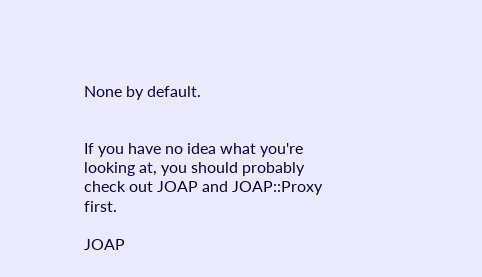None by default.


If you have no idea what you're looking at, you should probably check out JOAP and JOAP::Proxy first.

JOAP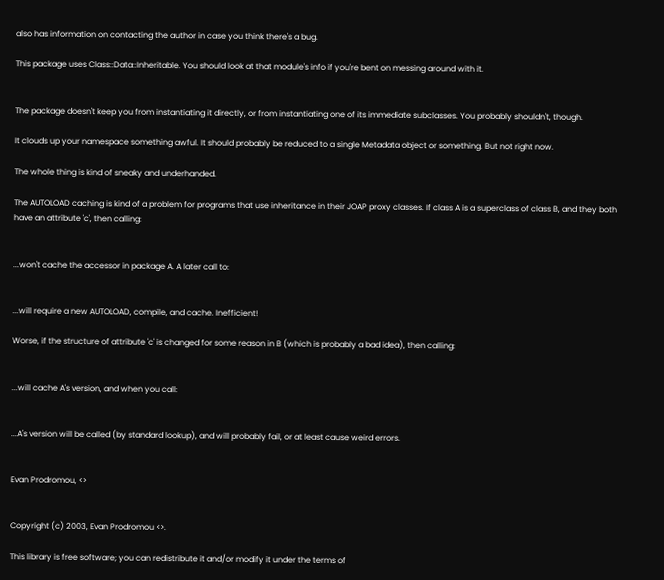also has information on contacting the author in case you think there's a bug.

This package uses Class::Data::Inheritable. You should look at that module's info if you're bent on messing around with it.


The package doesn't keep you from instantiating it directly, or from instantiating one of its immediate subclasses. You probably shouldn't, though.

It clouds up your namespace something awful. It should probably be reduced to a single Metadata object or something. But not right now.

The whole thing is kind of sneaky and underhanded.

The AUTOLOAD caching is kind of a problem for programs that use inheritance in their JOAP proxy classes. If class A is a superclass of class B, and they both have an attribute 'c', then calling:


...won't cache the accessor in package A. A later call to:


...will require a new AUTOLOAD, compile, and cache. Inefficient!

Worse, if the structure of attribute 'c' is changed for some reason in B (which is probably a bad idea), then calling:


...will cache A's version, and when you call:


...A's version will be called (by standard lookup), and will probably fail, or at least cause weird errors.


Evan Prodromou, <>


Copyright (c) 2003, Evan Prodromou <>.

This library is free software; you can redistribute it and/or modify it under the terms of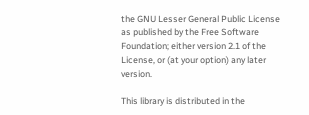the GNU Lesser General Public License as published by the Free Software Foundation; either version 2.1 of the License, or (at your option) any later version.

This library is distributed in the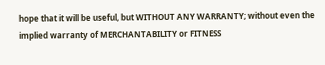hope that it will be useful, but WITHOUT ANY WARRANTY; without even the implied warranty of MERCHANTABILITY or FITNESS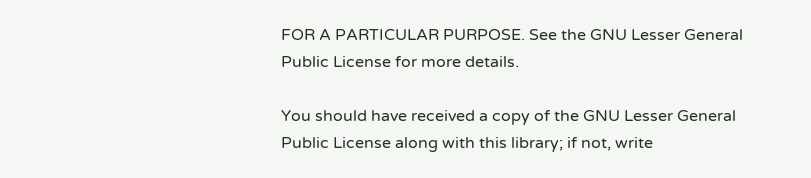FOR A PARTICULAR PURPOSE. See the GNU Lesser General Public License for more details.

You should have received a copy of the GNU Lesser General Public License along with this library; if not, write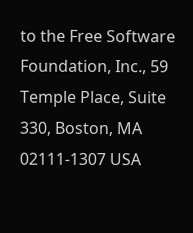to the Free Software Foundation, Inc., 59 Temple Place, Suite 330, Boston, MA 02111-1307 USA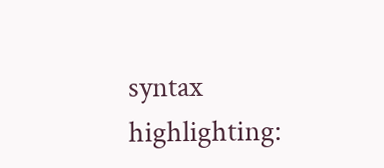syntax highlighting: